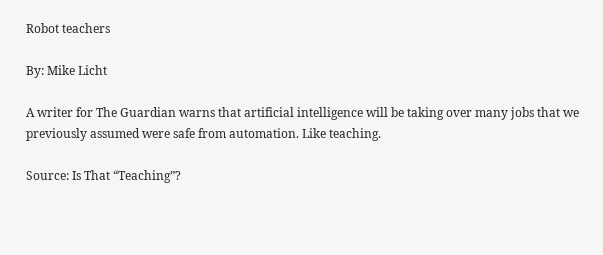Robot teachers

By: Mike Licht

A writer for The Guardian warns that artificial intelligence will be taking over many jobs that we previously assumed were safe from automation. Like teaching.

Source: Is That “Teaching”?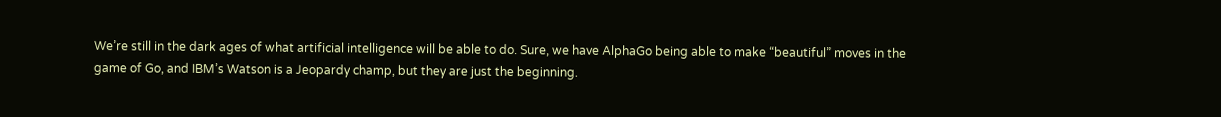We’re still in the dark ages of what artificial intelligence will be able to do. Sure, we have AlphaGo being able to make “beautiful” moves in the game of Go, and IBM’s Watson is a Jeopardy champ, but they are just the beginning.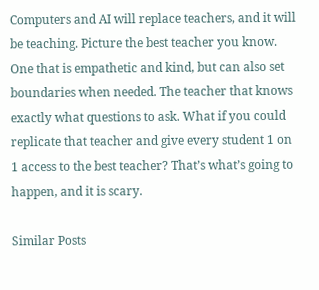Computers and AI will replace teachers, and it will be teaching. Picture the best teacher you know. One that is empathetic and kind, but can also set boundaries when needed. The teacher that knows exactly what questions to ask. What if you could replicate that teacher and give every student 1 on 1 access to the best teacher? That’s what’s going to happen, and it is scary.

Similar Posts